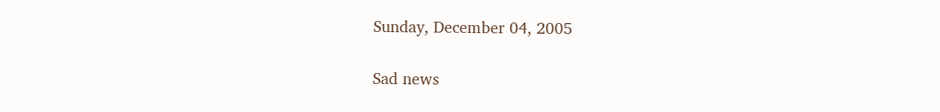Sunday, December 04, 2005

Sad news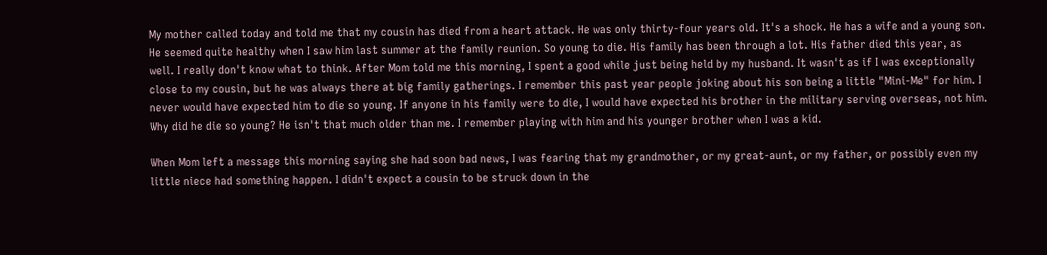My mother called today and told me that my cousin has died from a heart attack. He was only thirty-four years old. It's a shock. He has a wife and a young son. He seemed quite healthy when I saw him last summer at the family reunion. So young to die. His family has been through a lot. His father died this year, as well. I really don't know what to think. After Mom told me this morning, I spent a good while just being held by my husband. It wasn't as if I was exceptionally close to my cousin, but he was always there at big family gatherings. I remember this past year people joking about his son being a little "Mini-Me" for him. I never would have expected him to die so young. If anyone in his family were to die, I would have expected his brother in the military serving overseas, not him. Why did he die so young? He isn't that much older than me. I remember playing with him and his younger brother when I was a kid.

When Mom left a message this morning saying she had soon bad news, I was fearing that my grandmother, or my great-aunt, or my father, or possibly even my little niece had something happen. I didn't expect a cousin to be struck down in the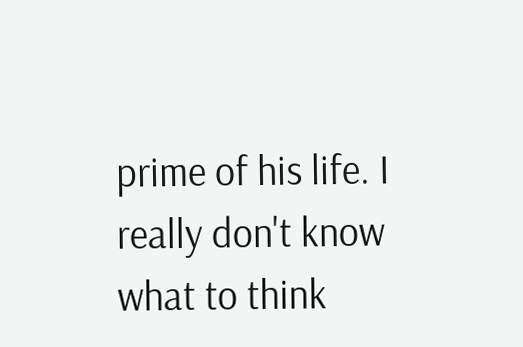prime of his life. I really don't know what to think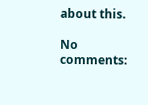about this.

No comments: